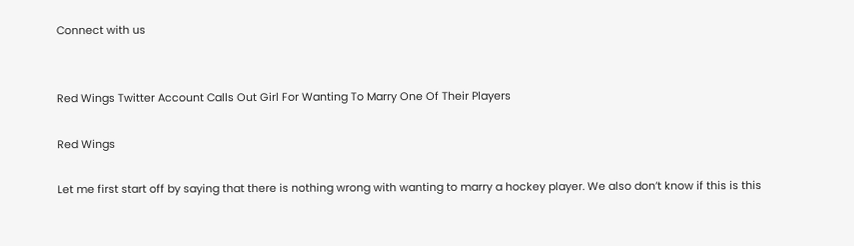Connect with us


Red Wings Twitter Account Calls Out Girl For Wanting To Marry One Of Their Players

Red Wings

Let me first start off by saying that there is nothing wrong with wanting to marry a hockey player. We also don’t know if this is this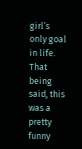girl’s only goal in life. That being said, this was a pretty funny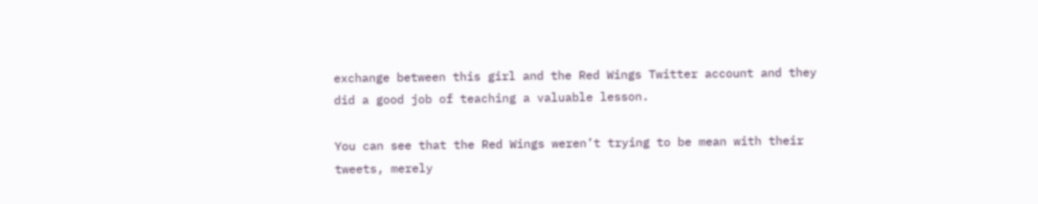exchange between this girl and the Red Wings Twitter account and they did a good job of teaching a valuable lesson.

You can see that the Red Wings weren’t trying to be mean with their tweets, merely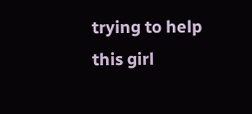trying to help this girl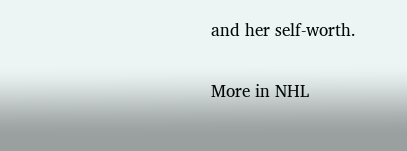and her self-worth.


More in NHL